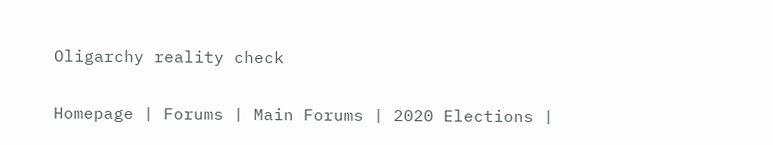Oligarchy reality check

Homepage | Forums | Main Forums | 2020 Elections |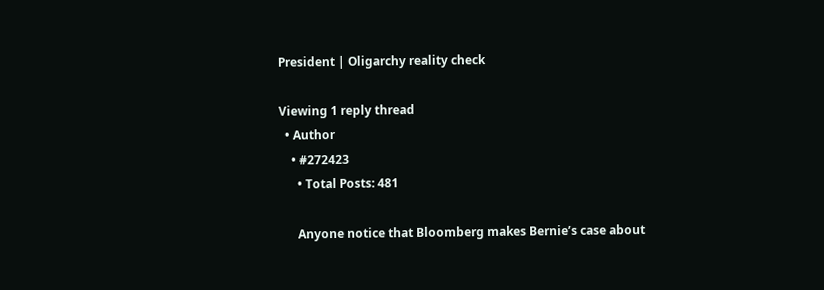President | Oligarchy reality check

Viewing 1 reply thread
  • Author
    • #272423
      • Total Posts: 481

      Anyone notice that Bloomberg makes Bernie’s case about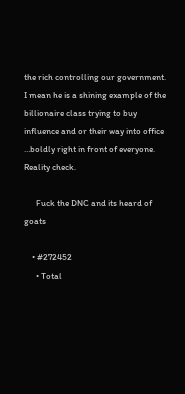the rich controlling our government. I mean he is a shining example of the billionaire class trying to buy influence and or their way into office …boldly right in front of everyone. Reality check.

      Fuck the DNC and its heard of goats

    • #272452
      • Total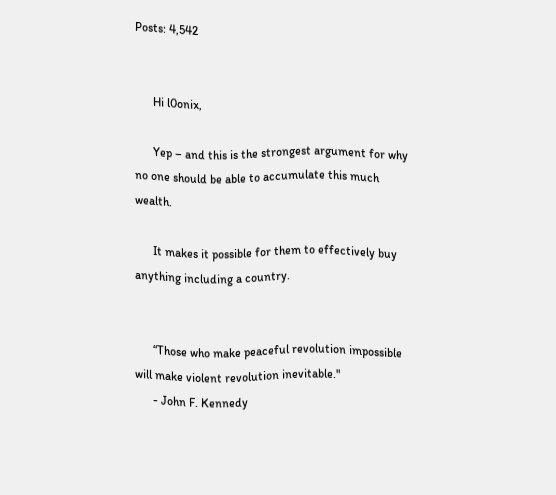Posts: 4,542


      Hi l0onix,

      Yep – and this is the strongest argument for why no one should be able to accumulate this much wealth.

      It makes it possible for them to effectively buy anything including a country.


      “Those who make peaceful revolution impossible will make violent revolution inevitable."
      - John F. Kennedy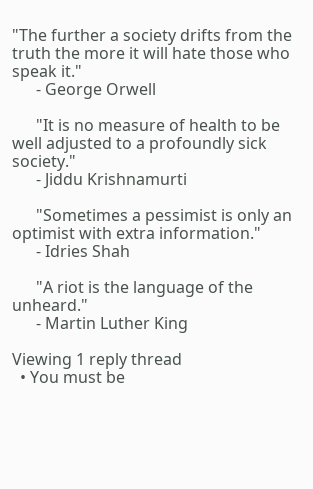"The further a society drifts from the truth the more it will hate those who speak it."
      - George Orwell

      "It is no measure of health to be well adjusted to a profoundly sick society."
      - Jiddu Krishnamurti

      "Sometimes a pessimist is only an optimist with extra information."
      - Idries Shah

      "A riot is the language of the unheard."
      - Martin Luther King

Viewing 1 reply thread
  • You must be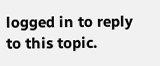logged in to reply to this topic.